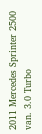2011 Mercedes Sprinter 2500 van. 3.0 Turbo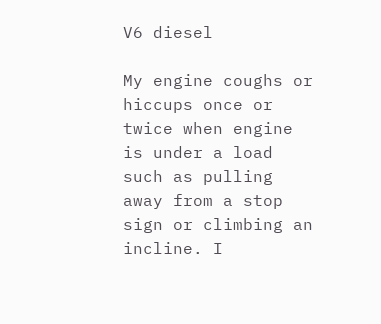V6 diesel

My engine coughs or hiccups once or twice when engine is under a load such as pulling away from a stop sign or climbing an incline. I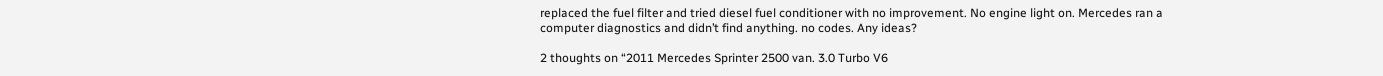replaced the fuel filter and tried diesel fuel conditioner with no improvement. No engine light on. Mercedes ran a computer diagnostics and didn’t find anything. no codes. Any ideas?

2 thoughts on “2011 Mercedes Sprinter 2500 van. 3.0 Turbo V6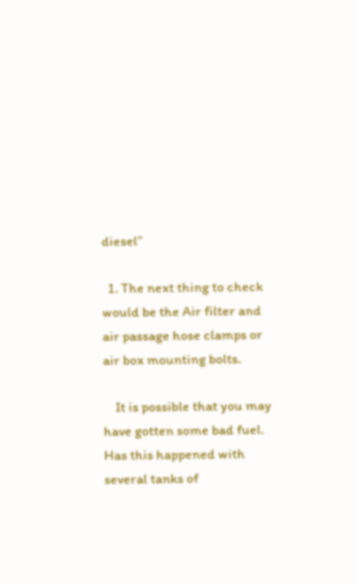diesel”

  1. The next thing to check would be the Air filter and air passage hose clamps or air box mounting bolts.

    It is possible that you may have gotten some bad fuel. Has this happened with several tanks of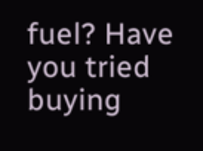fuel? Have you tried buying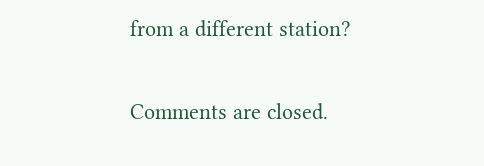from a different station?

Comments are closed.